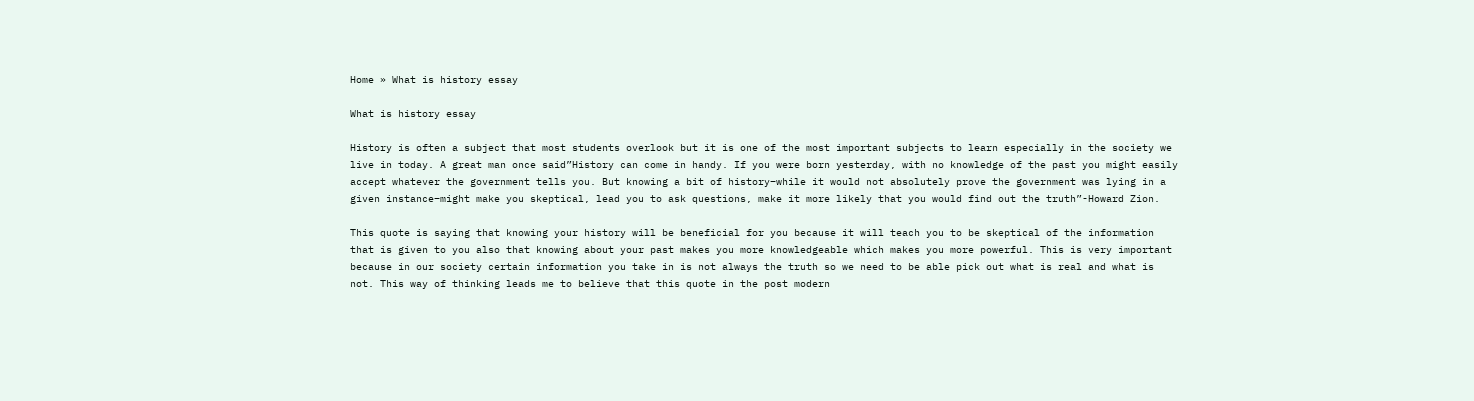Home » What is history essay

What is history essay

History is often a subject that most students overlook but it is one of the most important subjects to learn especially in the society we live in today. A great man once said”History can come in handy. If you were born yesterday, with no knowledge of the past you might easily accept whatever the government tells you. But knowing a bit of history–while it would not absolutely prove the government was lying in a given instance–might make you skeptical, lead you to ask questions, make it more likely that you would find out the truth”-Howard Zion.

This quote is saying that knowing your history will be beneficial for you because it will teach you to be skeptical of the information that is given to you also that knowing about your past makes you more knowledgeable which makes you more powerful. This is very important because in our society certain information you take in is not always the truth so we need to be able pick out what is real and what is not. This way of thinking leads me to believe that this quote in the post modern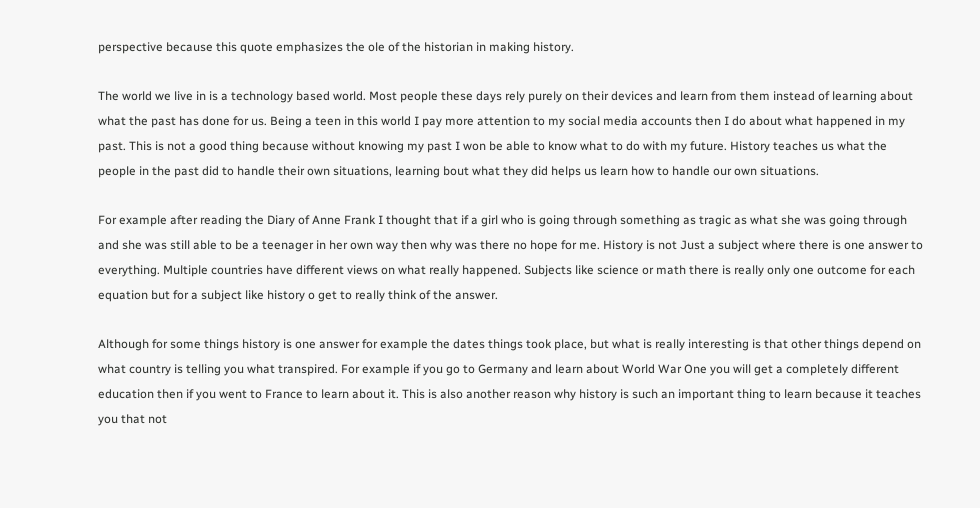perspective because this quote emphasizes the ole of the historian in making history.

The world we live in is a technology based world. Most people these days rely purely on their devices and learn from them instead of learning about what the past has done for us. Being a teen in this world I pay more attention to my social media accounts then I do about what happened in my past. This is not a good thing because without knowing my past I won be able to know what to do with my future. History teaches us what the people in the past did to handle their own situations, learning bout what they did helps us learn how to handle our own situations.

For example after reading the Diary of Anne Frank I thought that if a girl who is going through something as tragic as what she was going through and she was still able to be a teenager in her own way then why was there no hope for me. History is not Just a subject where there is one answer to everything. Multiple countries have different views on what really happened. Subjects like science or math there is really only one outcome for each equation but for a subject like history o get to really think of the answer.

Although for some things history is one answer for example the dates things took place, but what is really interesting is that other things depend on what country is telling you what transpired. For example if you go to Germany and learn about World War One you will get a completely different education then if you went to France to learn about it. This is also another reason why history is such an important thing to learn because it teaches you that not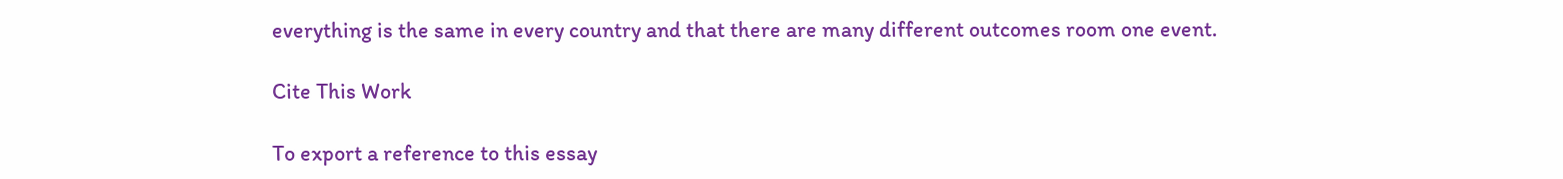everything is the same in every country and that there are many different outcomes room one event.

Cite This Work

To export a reference to this essay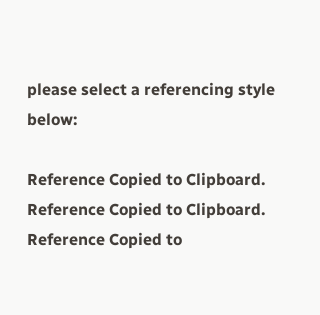please select a referencing style below:

Reference Copied to Clipboard.
Reference Copied to Clipboard.
Reference Copied to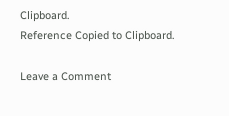Clipboard.
Reference Copied to Clipboard.

Leave a Comment